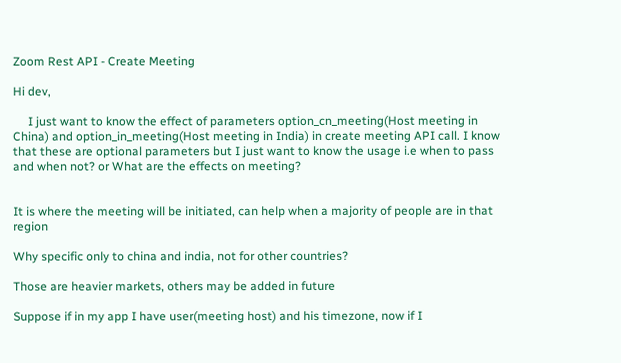Zoom Rest API - Create Meeting

Hi dev,

     I just want to know the effect of parameters option_cn_meeting(Host meeting in China) and option_in_meeting(Host meeting in India) in create meeting API call. I know that these are optional parameters but I just want to know the usage i.e when to pass and when not? or What are the effects on meeting?


It is where the meeting will be initiated, can help when a majority of people are in that region

Why specific only to china and india, not for other countries?

Those are heavier markets, others may be added in future

Suppose if in my app I have user(meeting host) and his timezone, now if I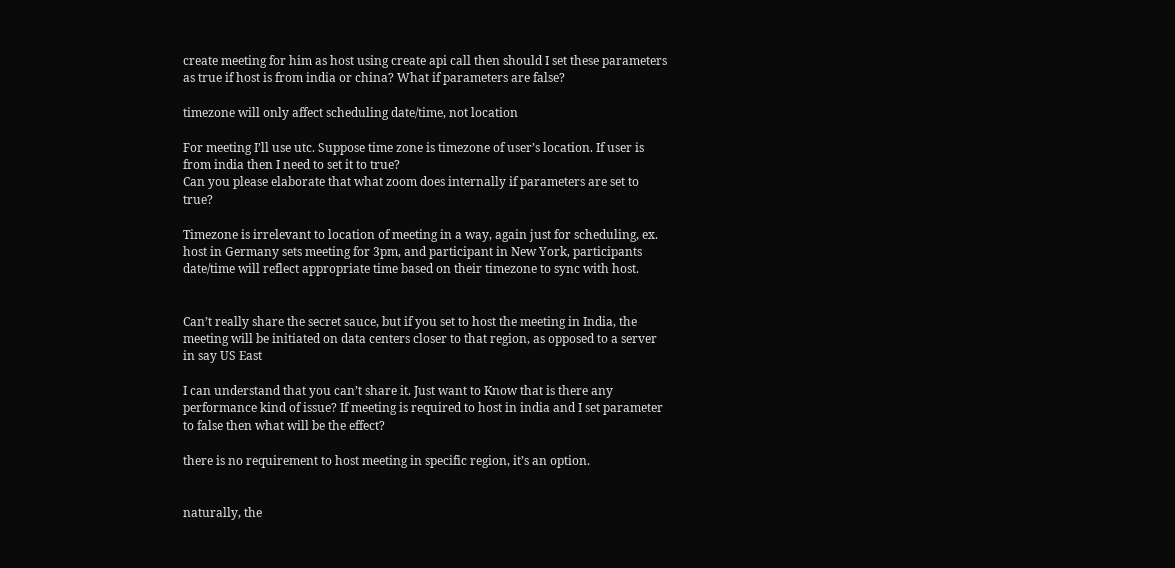create meeting for him as host using create api call then should I set these parameters as true if host is from india or china? What if parameters are false?

timezone will only affect scheduling date/time, not location

For meeting I’ll use utc. Suppose time zone is timezone of user’s location. If user is from india then I need to set it to true?
Can you please elaborate that what zoom does internally if parameters are set to true?

Timezone is irrelevant to location of meeting in a way, again just for scheduling, ex. host in Germany sets meeting for 3pm, and participant in New York, participants date/time will reflect appropriate time based on their timezone to sync with host.


Can’t really share the secret sauce, but if you set to host the meeting in India, the meeting will be initiated on data centers closer to that region, as opposed to a server in say US East

I can understand that you can’t share it. Just want to Know that is there any performance kind of issue? If meeting is required to host in india and I set parameter to false then what will be the effect?

there is no requirement to host meeting in specific region, it’s an option.


naturally, the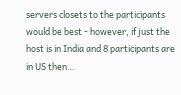servers closets to the participants would be best - however, if just the host is in India and 8 participants are in US then…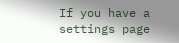If you have a settings page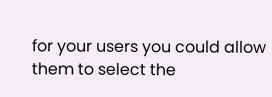for your users you could allow them to select the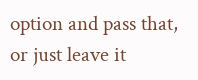option and pass that, or just leave it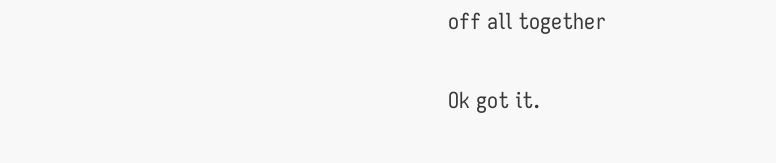off all together

Ok got it.